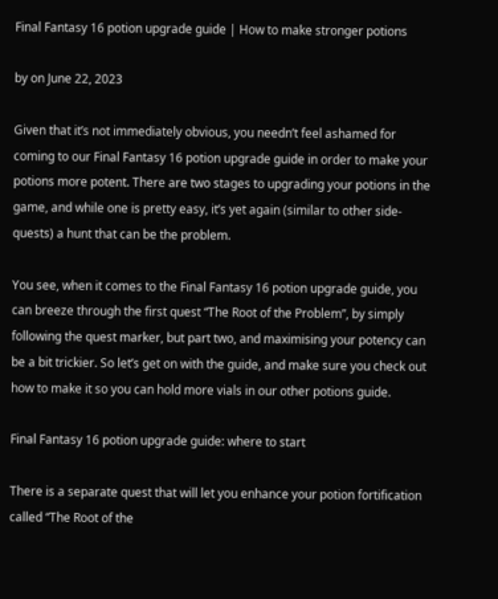Final Fantasy 16 potion upgrade guide | How to make stronger potions

by on June 22, 2023

Given that it’s not immediately obvious, you needn’t feel ashamed for coming to our Final Fantasy 16 potion upgrade guide in order to make your potions more potent. There are two stages to upgrading your potions in the game, and while one is pretty easy, it’s yet again (similar to other side-quests) a hunt that can be the problem.

You see, when it comes to the Final Fantasy 16 potion upgrade guide, you can breeze through the first quest “The Root of the Problem”, by simply following the quest marker, but part two, and maximising your potency can be a bit trickier. So let’s get on with the guide, and make sure you check out how to make it so you can hold more vials in our other potions guide.

Final Fantasy 16 potion upgrade guide: where to start

There is a separate quest that will let you enhance your potion fortification called “The Root of the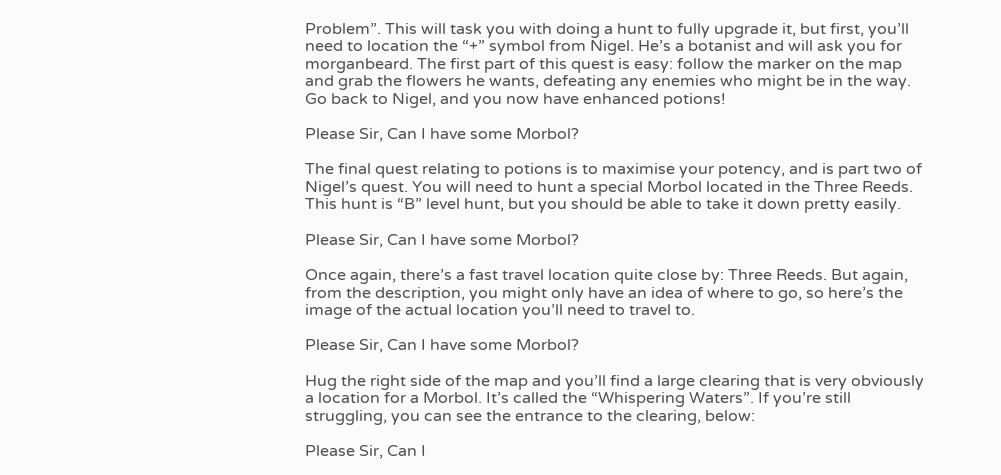Problem”. This will task you with doing a hunt to fully upgrade it, but first, you’ll need to location the “+” symbol from Nigel. He’s a botanist and will ask you for morganbeard. The first part of this quest is easy: follow the marker on the map and grab the flowers he wants, defeating any enemies who might be in the way. Go back to Nigel, and you now have enhanced potions!

Please Sir, Can I have some Morbol?

The final quest relating to potions is to maximise your potency, and is part two of Nigel’s quest. You will need to hunt a special Morbol located in the Three Reeds. This hunt is “B” level hunt, but you should be able to take it down pretty easily.

Please Sir, Can I have some Morbol?

Once again, there’s a fast travel location quite close by: Three Reeds. But again, from the description, you might only have an idea of where to go, so here’s the image of the actual location you’ll need to travel to.

Please Sir, Can I have some Morbol?

Hug the right side of the map and you’ll find a large clearing that is very obviously a location for a Morbol. It’s called the “Whispering Waters”. If you’re still struggling, you can see the entrance to the clearing, below:

Please Sir, Can I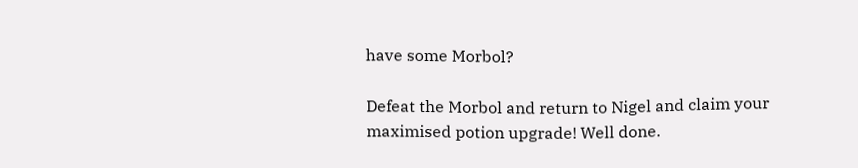have some Morbol?

Defeat the Morbol and return to Nigel and claim your maximised potion upgrade! Well done.